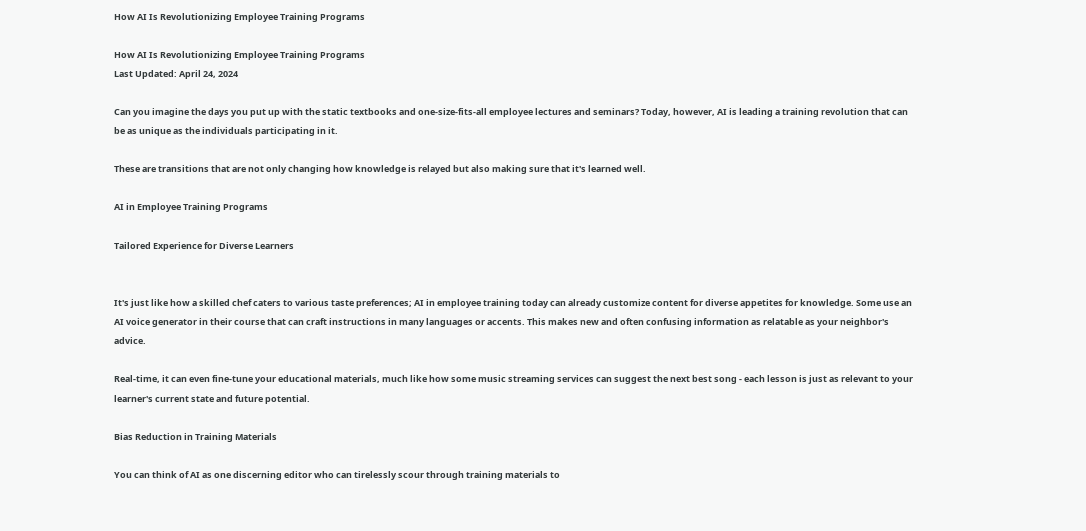How AI Is Revolutionizing Employee Training Programs

How AI Is Revolutionizing Employee Training Programs
Last Updated: April 24, 2024

Can you imagine the days you put up with the static textbooks and one-size-fits-all employee lectures and seminars? Today, however, AI is leading a training revolution that can be as unique as the individuals participating in it.

These are transitions that are not only changing how knowledge is relayed but also making sure that it's learned well.

AI in Employee Training Programs

Tailored Experience for Diverse Learners


It's just like how a skilled chef caters to various taste preferences; AI in employee training today can already customize content for diverse appetites for knowledge. Some use an AI voice generator in their course that can craft instructions in many languages or accents. This makes new and often confusing information as relatable as your neighbor's advice.

Real-time, it can even fine-tune your educational materials, much like how some music streaming services can suggest the next best song - each lesson is just as relevant to your learner's current state and future potential.

Bias Reduction in Training Materials

You can think of AI as one discerning editor who can tirelessly scour through training materials to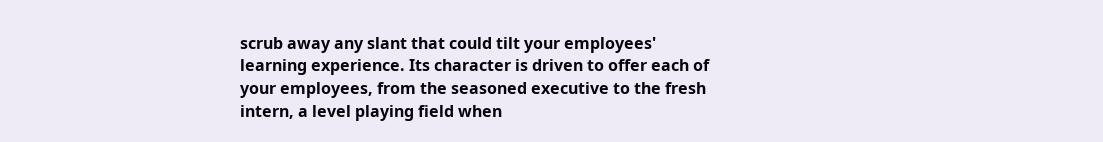scrub away any slant that could tilt your employees' learning experience. Its character is driven to offer each of your employees, from the seasoned executive to the fresh intern, a level playing field when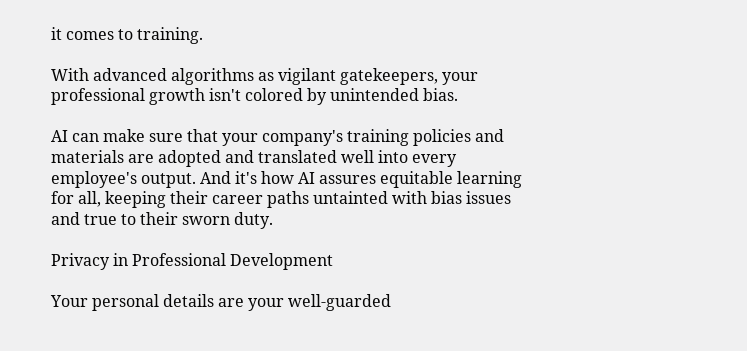it comes to training.

With advanced algorithms as vigilant gatekeepers, your professional growth isn't colored by unintended bias.

AI can make sure that your company's training policies and materials are adopted and translated well into every employee's output. And it's how AI assures equitable learning for all, keeping their career paths untainted with bias issues and true to their sworn duty.

Privacy in Professional Development

Your personal details are your well-guarded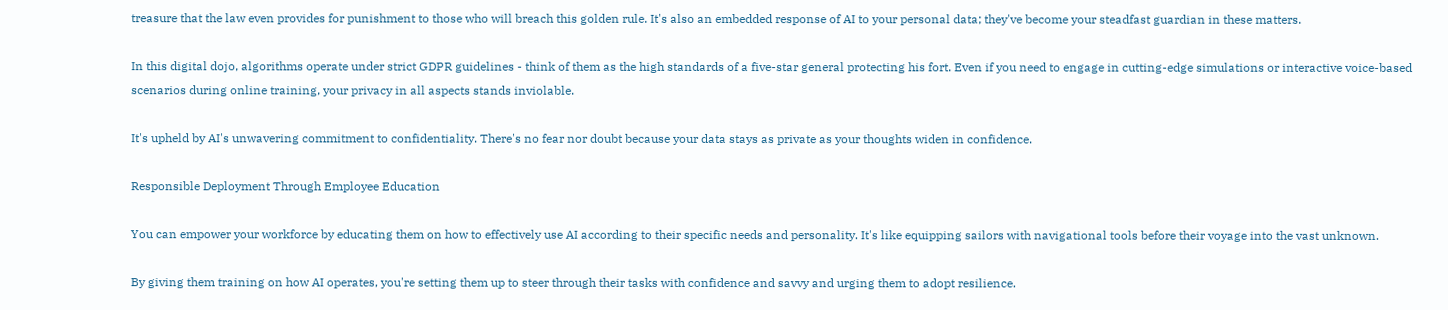treasure that the law even provides for punishment to those who will breach this golden rule. It's also an embedded response of AI to your personal data; they've become your steadfast guardian in these matters.

In this digital dojo, algorithms operate under strict GDPR guidelines - think of them as the high standards of a five-star general protecting his fort. Even if you need to engage in cutting-edge simulations or interactive voice-based scenarios during online training, your privacy in all aspects stands inviolable.

It's upheld by AI's unwavering commitment to confidentiality. There's no fear nor doubt because your data stays as private as your thoughts widen in confidence.

Responsible Deployment Through Employee Education

You can empower your workforce by educating them on how to effectively use AI according to their specific needs and personality. It's like equipping sailors with navigational tools before their voyage into the vast unknown.

By giving them training on how AI operates, you're setting them up to steer through their tasks with confidence and savvy and urging them to adopt resilience.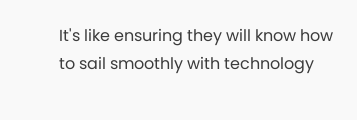It's like ensuring they will know how to sail smoothly with technology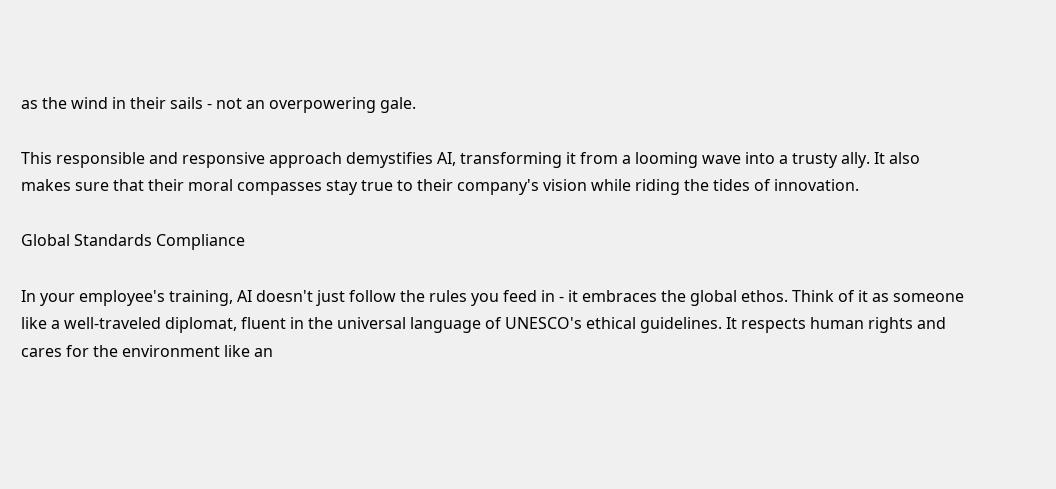as the wind in their sails - not an overpowering gale.

This responsible and responsive approach demystifies AI, transforming it from a looming wave into a trusty ally. It also makes sure that their moral compasses stay true to their company's vision while riding the tides of innovation.

Global Standards Compliance

In your employee's training, AI doesn't just follow the rules you feed in - it embraces the global ethos. Think of it as someone like a well-traveled diplomat, fluent in the universal language of UNESCO's ethical guidelines. It respects human rights and cares for the environment like an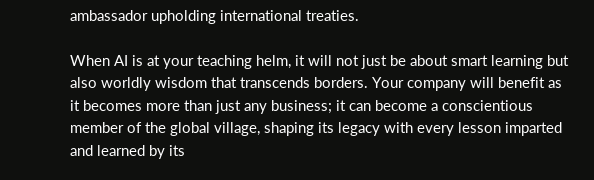ambassador upholding international treaties.

When AI is at your teaching helm, it will not just be about smart learning but also worldly wisdom that transcends borders. Your company will benefit as it becomes more than just any business; it can become a conscientious member of the global village, shaping its legacy with every lesson imparted and learned by its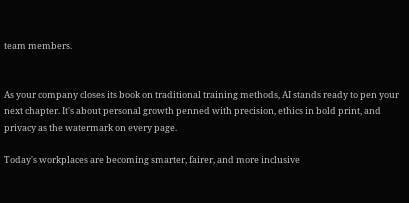team members.


As your company closes its book on traditional training methods, AI stands ready to pen your next chapter. It's about personal growth penned with precision, ethics in bold print, and privacy as the watermark on every page.

Today's workplaces are becoming smarter, fairer, and more inclusive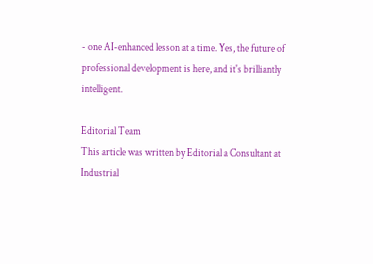- one AI-enhanced lesson at a time. Yes, the future of professional development is here, and it's brilliantly intelligent.

Editorial Team
This article was written by Editorial a Consultant at Industrial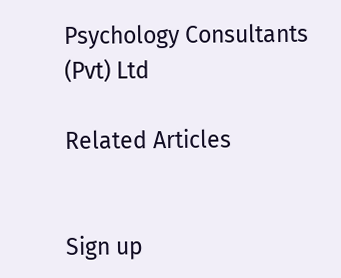Psychology Consultants (Pvt) Ltd

Related Articles


Sign up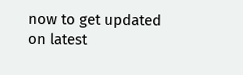now to get updated on latest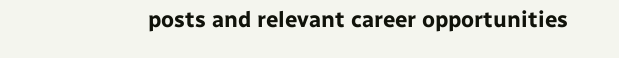posts and relevant career opportunities